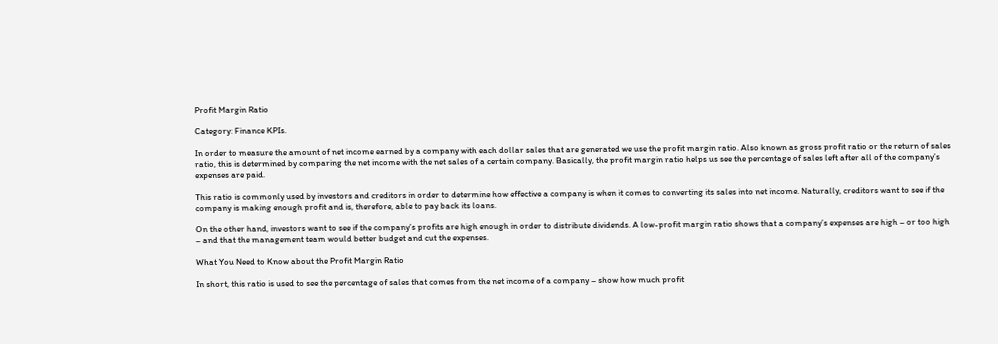Profit Margin Ratio

Category: Finance KPIs.

In order to measure the amount of net income earned by a company with each dollar sales that are generated we use the profit margin ratio. Also known as gross profit ratio or the return of sales ratio, this is determined by comparing the net income with the net sales of a certain company. Basically, the profit margin ratio helps us see the percentage of sales left after all of the company’s expenses are paid.

This ratio is commonly used by investors and creditors in order to determine how effective a company is when it comes to converting its sales into net income. Naturally, creditors want to see if the company is making enough profit and is, therefore, able to pay back its loans.

On the other hand, investors want to see if the company’s profits are high enough in order to distribute dividends. A low-profit margin ratio shows that a company’s expenses are high – or too high – and that the management team would better budget and cut the expenses.

What You Need to Know about the Profit Margin Ratio

In short, this ratio is used to see the percentage of sales that comes from the net income of a company – show how much profit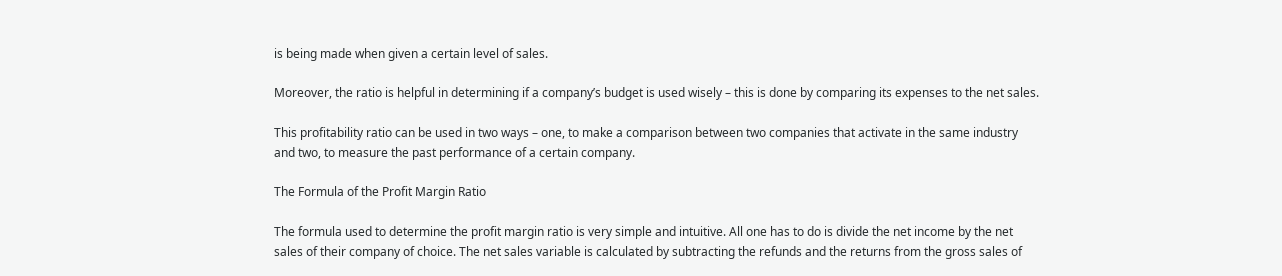is being made when given a certain level of sales.

Moreover, the ratio is helpful in determining if a company’s budget is used wisely – this is done by comparing its expenses to the net sales.

This profitability ratio can be used in two ways – one, to make a comparison between two companies that activate in the same industry and two, to measure the past performance of a certain company.

The Formula of the Profit Margin Ratio

The formula used to determine the profit margin ratio is very simple and intuitive. All one has to do is divide the net income by the net sales of their company of choice. The net sales variable is calculated by subtracting the refunds and the returns from the gross sales of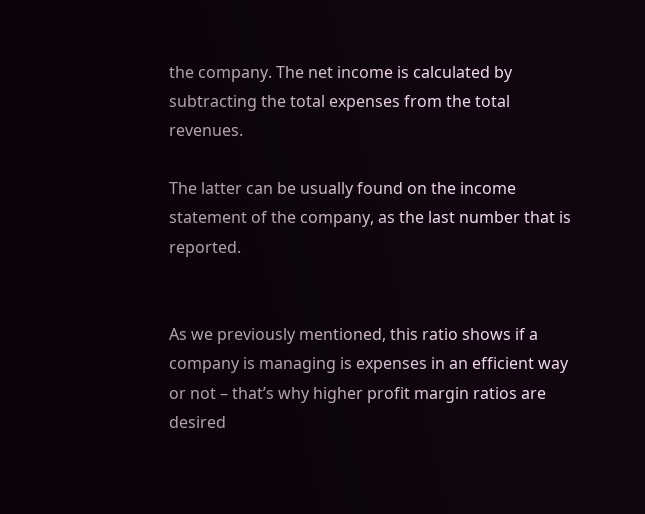the company. The net income is calculated by subtracting the total expenses from the total revenues.

The latter can be usually found on the income statement of the company, as the last number that is reported.


As we previously mentioned, this ratio shows if a company is managing is expenses in an efficient way or not – that’s why higher profit margin ratios are desired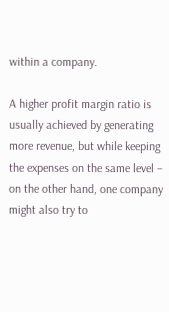within a company.

A higher profit margin ratio is usually achieved by generating more revenue, but while keeping the expenses on the same level – on the other hand, one company might also try to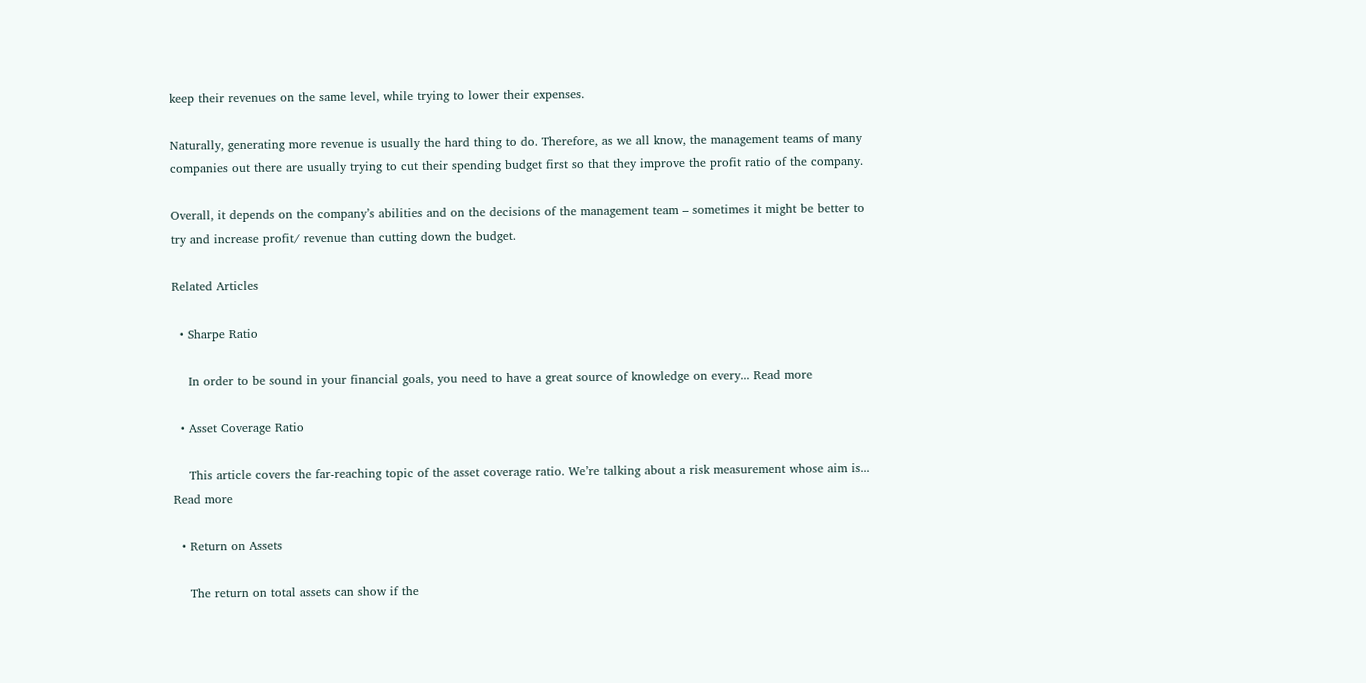keep their revenues on the same level, while trying to lower their expenses.

Naturally, generating more revenue is usually the hard thing to do. Therefore, as we all know, the management teams of many companies out there are usually trying to cut their spending budget first so that they improve the profit ratio of the company.

Overall, it depends on the company’s abilities and on the decisions of the management team – sometimes it might be better to try and increase profit/ revenue than cutting down the budget.

Related Articles

  • Sharpe Ratio

    In order to be sound in your financial goals, you need to have a great source of knowledge on every... Read more

  • Asset Coverage Ratio

    This article covers the far-reaching topic of the asset coverage ratio. We’re talking about a risk measurement whose aim is... Read more

  • Return on Assets

    The return on total assets can show if the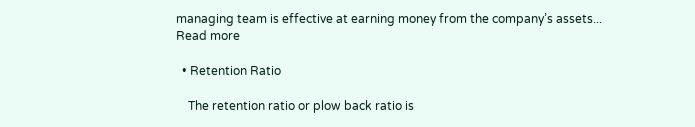managing team is effective at earning money from the company’s assets... Read more

  • Retention Ratio

    The retention ratio or plow back ratio is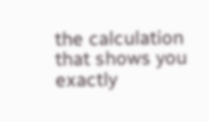the calculation that shows you exactly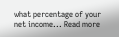what percentage of your net income... Read more